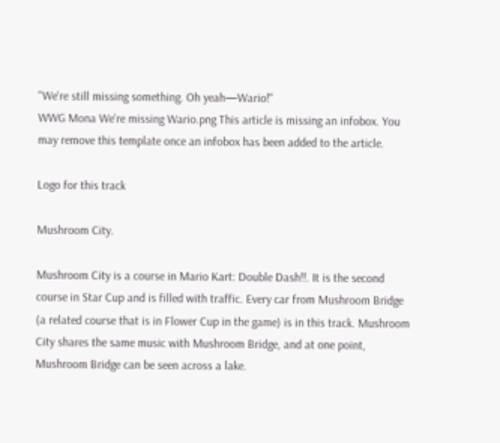"We're still missing something. Oh yeah—Wario!"
WWG Mona We're missing Wario.png This article is missing an infobox. You may remove this template once an infobox has been added to the article.

Logo for this track

Mushroom City.

Mushroom City is a course in Mario Kart: Double Dash!!. It is the second course in Star Cup and is filled with traffic. Every car from Mushroom Bridge (a related course that is in Flower Cup in the game) is in this track. Mushroom City shares the same music with Mushroom Bridge, and at one point, Mushroom Bridge can be seen across a lake.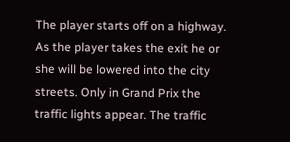The player starts off on a highway. As the player takes the exit he or she will be lowered into the city streets. Only in Grand Prix the traffic lights appear. The traffic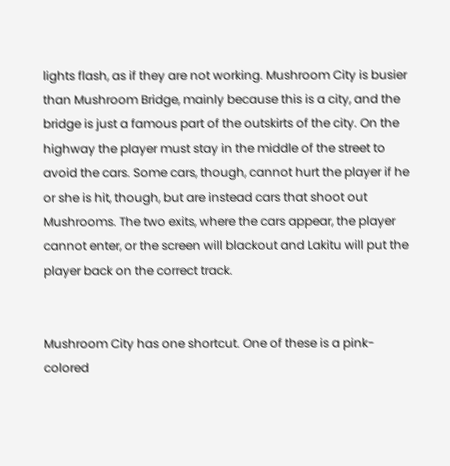lights flash, as if they are not working. Mushroom City is busier than Mushroom Bridge, mainly because this is a city, and the bridge is just a famous part of the outskirts of the city. On the highway the player must stay in the middle of the street to avoid the cars. Some cars, though, cannot hurt the player if he or she is hit, though, but are instead cars that shoot out Mushrooms. The two exits, where the cars appear, the player cannot enter, or the screen will blackout and Lakitu will put the player back on the correct track.


Mushroom City has one shortcut. One of these is a pink-colored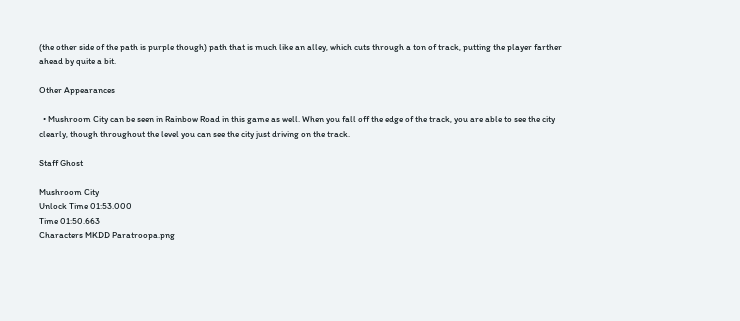(the other side of the path is purple though) path that is much like an alley, which cuts through a ton of track, putting the player farther ahead by quite a bit.

Other Appearances

  • Mushroom City can be seen in Rainbow Road in this game as well. When you fall off the edge of the track, you are able to see the city clearly, though throughout the level you can see the city just driving on the track.

Staff Ghost

Mushroom City
Unlock Time 01:53.000
Time 01:50.663
Characters MKDD Paratroopa.png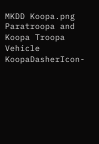MKDD Koopa.png
Paratroopa and Koopa Troopa
Vehicle KoopaDasherIcon-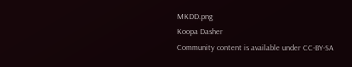MKDD.png
Koopa Dasher
Community content is available under CC-BY-SA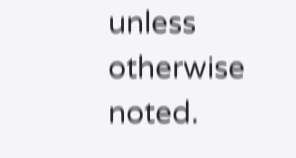unless otherwise noted.